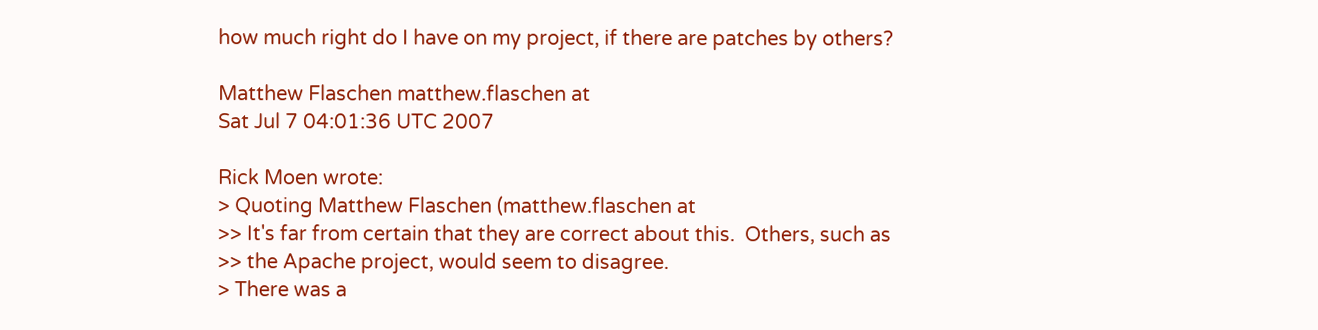how much right do I have on my project, if there are patches by others?

Matthew Flaschen matthew.flaschen at
Sat Jul 7 04:01:36 UTC 2007

Rick Moen wrote:
> Quoting Matthew Flaschen (matthew.flaschen at
>> It's far from certain that they are correct about this.  Others, such as
>> the Apache project, would seem to disagree.
> There was a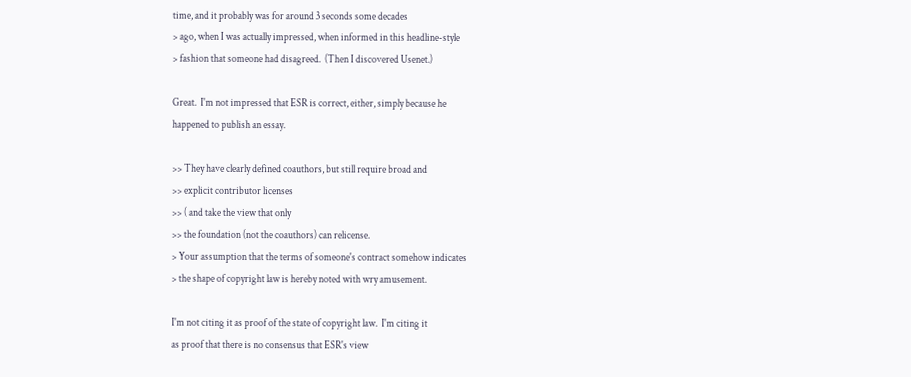time, and it probably was for around 3 seconds some decades
> ago, when I was actually impressed, when informed in this headline-style
> fashion that someone had disagreed.  (Then I discovered Usenet.)

Great.  I'm not impressed that ESR is correct, either, simply because he
happened to publish an essay.

>> They have clearly defined coauthors, but still require broad and
>> explicit contributor licenses
>> ( and take the view that only
>> the foundation (not the coauthors) can relicense.
> Your assumption that the terms of someone's contract somehow indicates
> the shape of copyright law is hereby noted with wry amusement.

I'm not citing it as proof of the state of copyright law.  I'm citing it
as proof that there is no consensus that ESR's view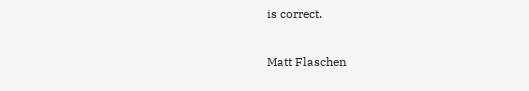is correct.

Matt Flaschen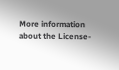More information about the License-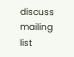discuss mailing list